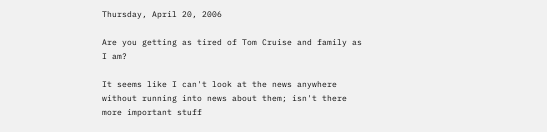Thursday, April 20, 2006

Are you getting as tired of Tom Cruise and family as I am?

It seems like I can't look at the news anywhere without running into news about them; isn't there more important stuff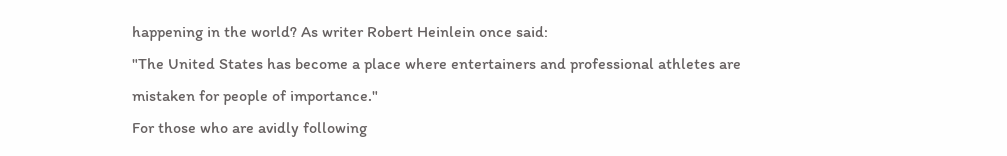happening in the world? As writer Robert Heinlein once said:
"The United States has become a place where entertainers and professional athletes are mistaken for people of importance."
For those who are avidly following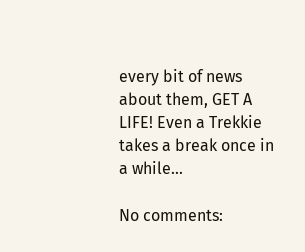every bit of news about them, GET A LIFE! Even a Trekkie takes a break once in a while...

No comments: